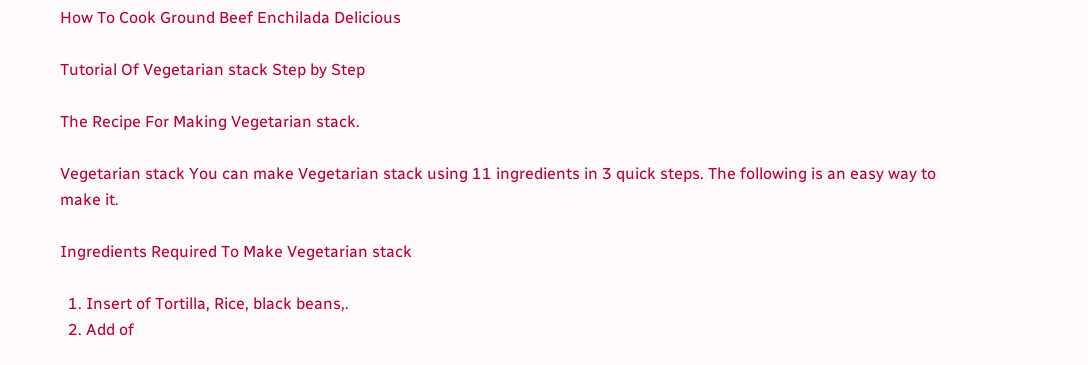How To Cook Ground Beef Enchilada Delicious

Tutorial Of Vegetarian stack Step by Step

The Recipe For Making Vegetarian stack.

Vegetarian stack You can make Vegetarian stack using 11 ingredients in 3 quick steps. The following is an easy way to make it.

Ingredients Required To Make Vegetarian stack

  1. Insert of Tortilla, Rice, black beans,.
  2. Add of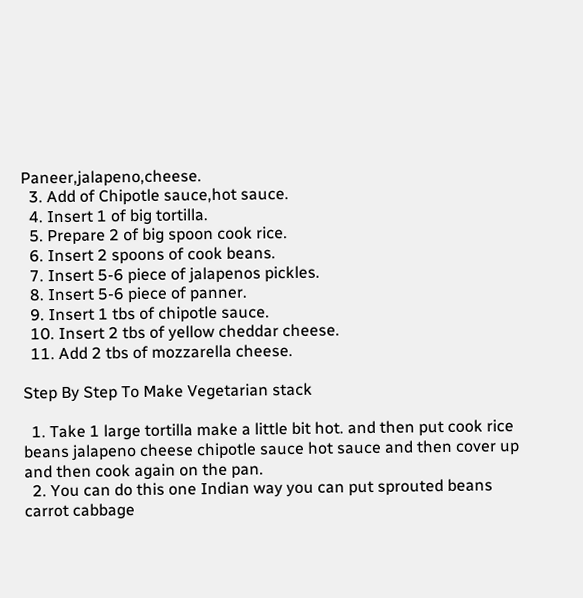Paneer,jalapeno,cheese.
  3. Add of Chipotle sauce,hot sauce.
  4. Insert 1 of big tortilla.
  5. Prepare 2 of big spoon cook rice.
  6. Insert 2 spoons of cook beans.
  7. Insert 5-6 piece of jalapenos pickles.
  8. Insert 5-6 piece of panner.
  9. Insert 1 tbs of chipotle sauce.
  10. Insert 2 tbs of yellow cheddar cheese.
  11. Add 2 tbs of mozzarella cheese.

Step By Step To Make Vegetarian stack

  1. Take 1 large tortilla make a little bit hot. and then put cook rice beans jalapeno cheese chipotle sauce hot sauce and then cover up and then cook again on the pan.
  2. You can do this one Indian way you can put sprouted beans carrot cabbage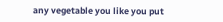any vegetable you like you put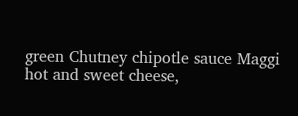green Chutney chipotle sauce Maggi hot and sweet cheese,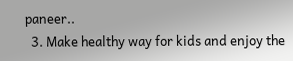paneer..
  3. Make healthy way for kids and enjoy the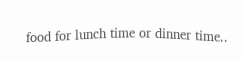food for lunch time or dinner time..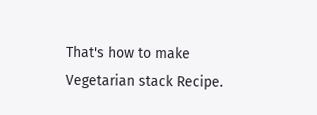That's how to make Vegetarian stack Recipe.